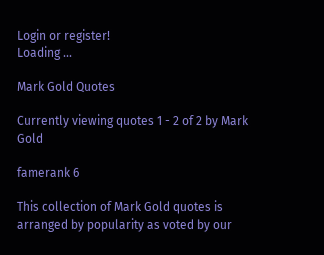Login or register!
Loading ...

Mark Gold Quotes

Currently viewing quotes 1 - 2 of 2 by Mark Gold

famerank 6

This collection of Mark Gold quotes is arranged by popularity as voted by our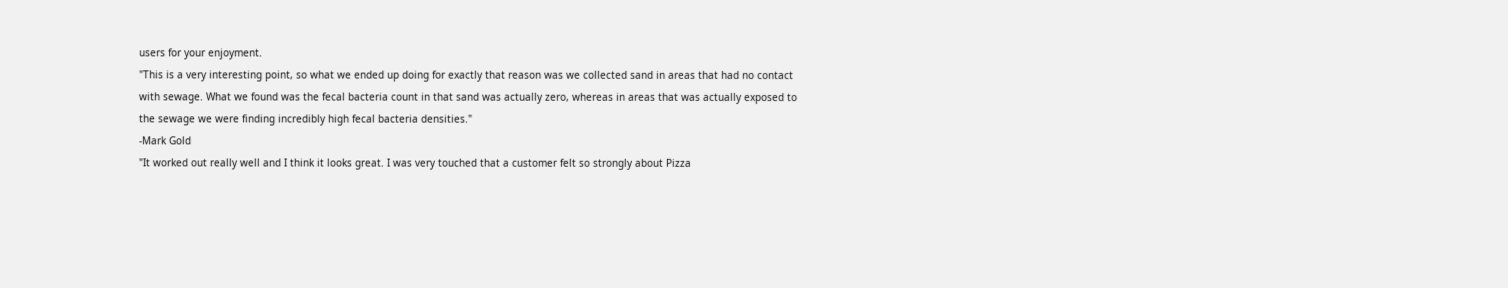users for your enjoyment.
"This is a very interesting point, so what we ended up doing for exactly that reason was we collected sand in areas that had no contact with sewage. What we found was the fecal bacteria count in that sand was actually zero, whereas in areas that was actually exposed to the sewage we were finding incredibly high fecal bacteria densities."
-Mark Gold
"It worked out really well and I think it looks great. I was very touched that a customer felt so strongly about Pizza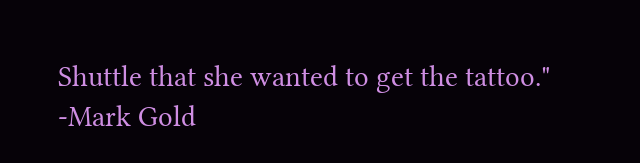Shuttle that she wanted to get the tattoo."
-Mark Gold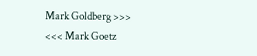Mark Goldberg >>>
<<< Mark Goetz